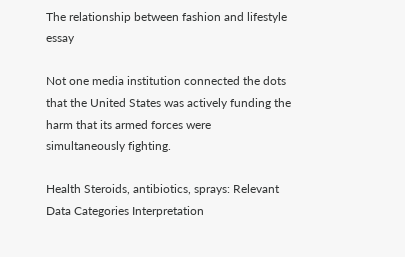The relationship between fashion and lifestyle essay

Not one media institution connected the dots that the United States was actively funding the harm that its armed forces were simultaneously fighting.

Health Steroids, antibiotics, sprays: Relevant Data Categories Interpretation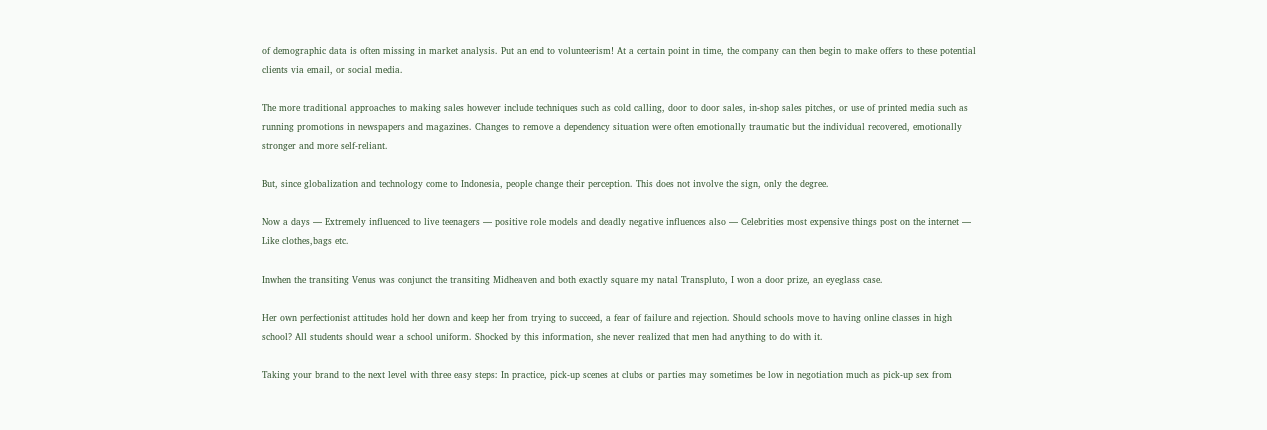of demographic data is often missing in market analysis. Put an end to volunteerism! At a certain point in time, the company can then begin to make offers to these potential clients via email, or social media.

The more traditional approaches to making sales however include techniques such as cold calling, door to door sales, in-shop sales pitches, or use of printed media such as running promotions in newspapers and magazines. Changes to remove a dependency situation were often emotionally traumatic but the individual recovered, emotionally stronger and more self-reliant.

But, since globalization and technology come to Indonesia, people change their perception. This does not involve the sign, only the degree.

Now a days — Extremely influenced to live teenagers — positive role models and deadly negative influences also — Celebrities most expensive things post on the internet — Like clothes,bags etc.

Inwhen the transiting Venus was conjunct the transiting Midheaven and both exactly square my natal Transpluto, I won a door prize, an eyeglass case.

Her own perfectionist attitudes hold her down and keep her from trying to succeed, a fear of failure and rejection. Should schools move to having online classes in high school? All students should wear a school uniform. Shocked by this information, she never realized that men had anything to do with it.

Taking your brand to the next level with three easy steps: In practice, pick-up scenes at clubs or parties may sometimes be low in negotiation much as pick-up sex from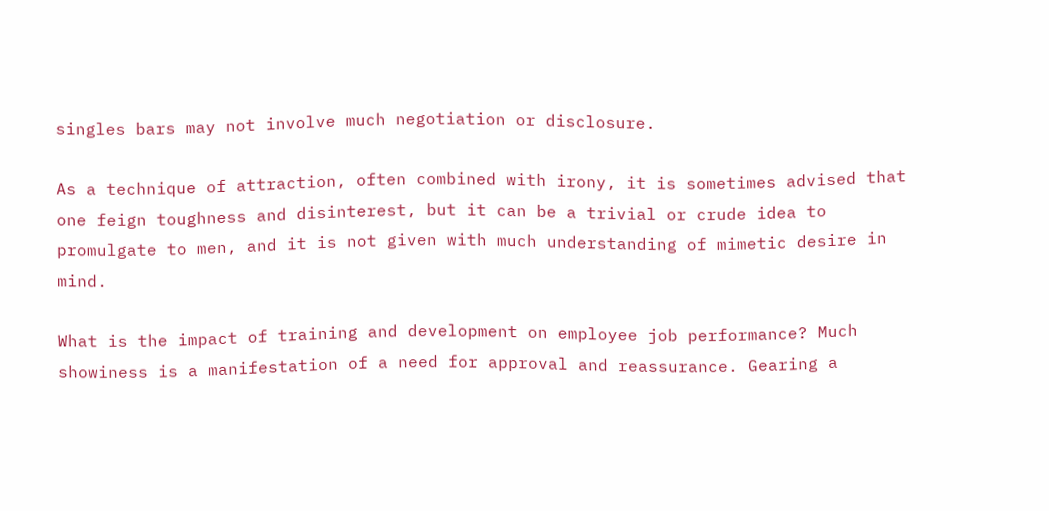singles bars may not involve much negotiation or disclosure.

As a technique of attraction, often combined with irony, it is sometimes advised that one feign toughness and disinterest, but it can be a trivial or crude idea to promulgate to men, and it is not given with much understanding of mimetic desire in mind.

What is the impact of training and development on employee job performance? Much showiness is a manifestation of a need for approval and reassurance. Gearing a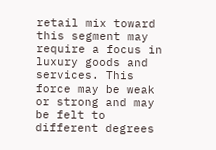retail mix toward this segment may require a focus in luxury goods and services. This force may be weak or strong and may be felt to different degrees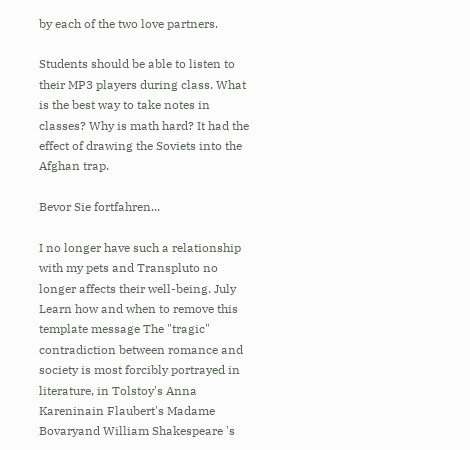by each of the two love partners.

Students should be able to listen to their MP3 players during class. What is the best way to take notes in classes? Why is math hard? It had the effect of drawing the Soviets into the Afghan trap.

Bevor Sie fortfahren...

I no longer have such a relationship with my pets and Transpluto no longer affects their well-being. July Learn how and when to remove this template message The "tragic" contradiction between romance and society is most forcibly portrayed in literature, in Tolstoy's Anna Kareninain Flaubert's Madame Bovaryand William Shakespeare 's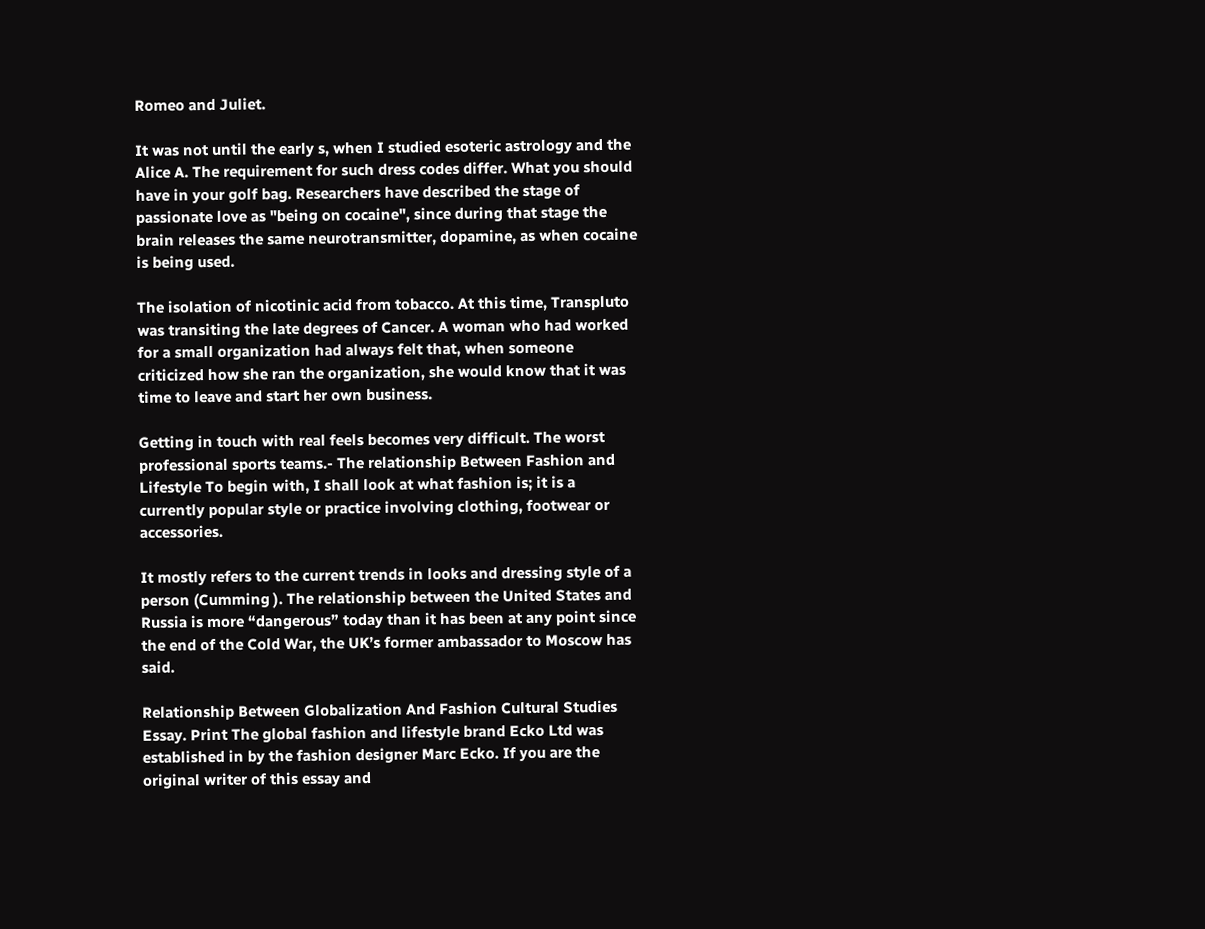Romeo and Juliet.

It was not until the early s, when I studied esoteric astrology and the Alice A. The requirement for such dress codes differ. What you should have in your golf bag. Researchers have described the stage of passionate love as "being on cocaine", since during that stage the brain releases the same neurotransmitter, dopamine, as when cocaine is being used.

The isolation of nicotinic acid from tobacco. At this time, Transpluto was transiting the late degrees of Cancer. A woman who had worked for a small organization had always felt that, when someone criticized how she ran the organization, she would know that it was time to leave and start her own business.

Getting in touch with real feels becomes very difficult. The worst professional sports teams.- The relationship Between Fashion and Lifestyle To begin with, I shall look at what fashion is; it is a currently popular style or practice involving clothing, footwear or accessories.

It mostly refers to the current trends in looks and dressing style of a person (Cumming ). The relationship between the United States and Russia is more “dangerous” today than it has been at any point since the end of the Cold War, the UK’s former ambassador to Moscow has said.

Relationship Between Globalization And Fashion Cultural Studies Essay. Print The global fashion and lifestyle brand Ecko Ltd was established in by the fashion designer Marc Ecko. If you are the original writer of this essay and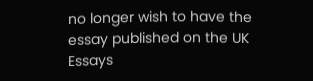no longer wish to have the essay published on the UK Essays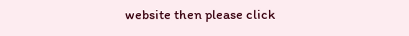website then please click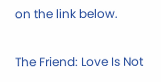on the link below.

The Friend: Love Is Not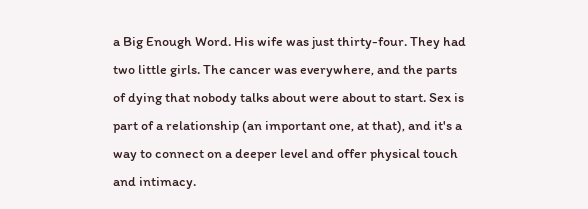a Big Enough Word. His wife was just thirty-four. They had two little girls. The cancer was everywhere, and the parts of dying that nobody talks about were about to start. Sex is part of a relationship (an important one, at that), and it's a way to connect on a deeper level and offer physical touch and intimacy.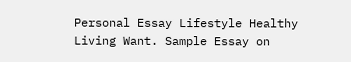Personal Essay Lifestyle Healthy Living Want. Sample Essay on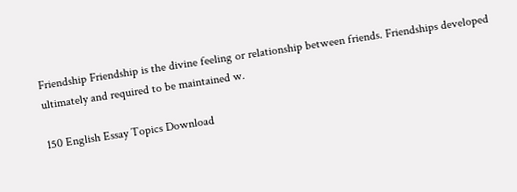Friendship Friendship is the divine feeling or relationship between friends. Friendships developed ultimately and required to be maintained w.

150 English Essay Topics Download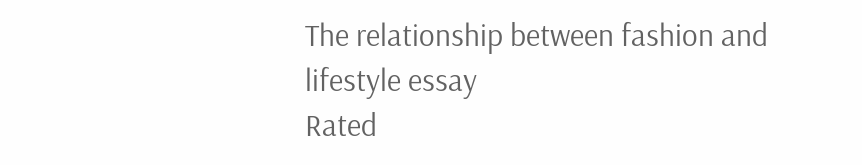The relationship between fashion and lifestyle essay
Rated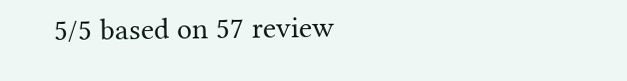5/5 based on 57 review